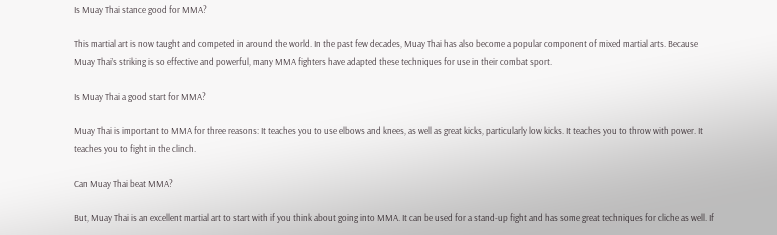Is Muay Thai stance good for MMA?

This martial art is now taught and competed in around the world. In the past few decades, Muay Thai has also become a popular component of mixed martial arts. Because Muay Thai’s striking is so effective and powerful, many MMA fighters have adapted these techniques for use in their combat sport.

Is Muay Thai a good start for MMA?

Muay Thai is important to MMA for three reasons: It teaches you to use elbows and knees, as well as great kicks, particularly low kicks. It teaches you to throw with power. It teaches you to fight in the clinch.

Can Muay Thai beat MMA?

But, Muay Thai is an excellent martial art to start with if you think about going into MMA. It can be used for a stand-up fight and has some great techniques for cliche as well. If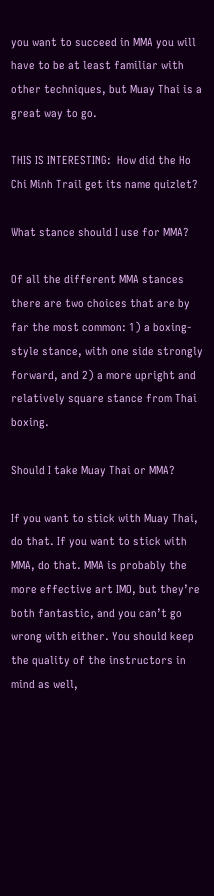you want to succeed in MMA you will have to be at least familiar with other techniques, but Muay Thai is a great way to go.

THIS IS INTERESTING:  How did the Ho Chi Minh Trail get its name quizlet?

What stance should I use for MMA?

Of all the different MMA stances there are two choices that are by far the most common: 1) a boxing-style stance, with one side strongly forward, and 2) a more upright and relatively square stance from Thai boxing.

Should I take Muay Thai or MMA?

If you want to stick with Muay Thai, do that. If you want to stick with MMA, do that. MMA is probably the more effective art IMO, but they’re both fantastic, and you can’t go wrong with either. You should keep the quality of the instructors in mind as well,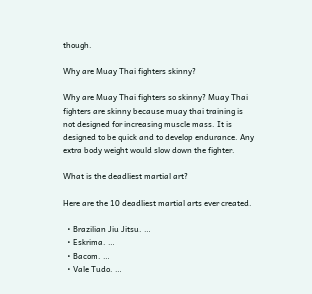though.

Why are Muay Thai fighters skinny?

Why are Muay Thai fighters so skinny? Muay Thai fighters are skinny because muay thai training is not designed for increasing muscle mass. It is designed to be quick and to develop endurance. Any extra body weight would slow down the fighter.

What is the deadliest martial art?

Here are the 10 deadliest martial arts ever created.

  • Brazilian Jiu Jitsu. …
  • Eskrima. …
  • Bacom. …
  • Vale Tudo. …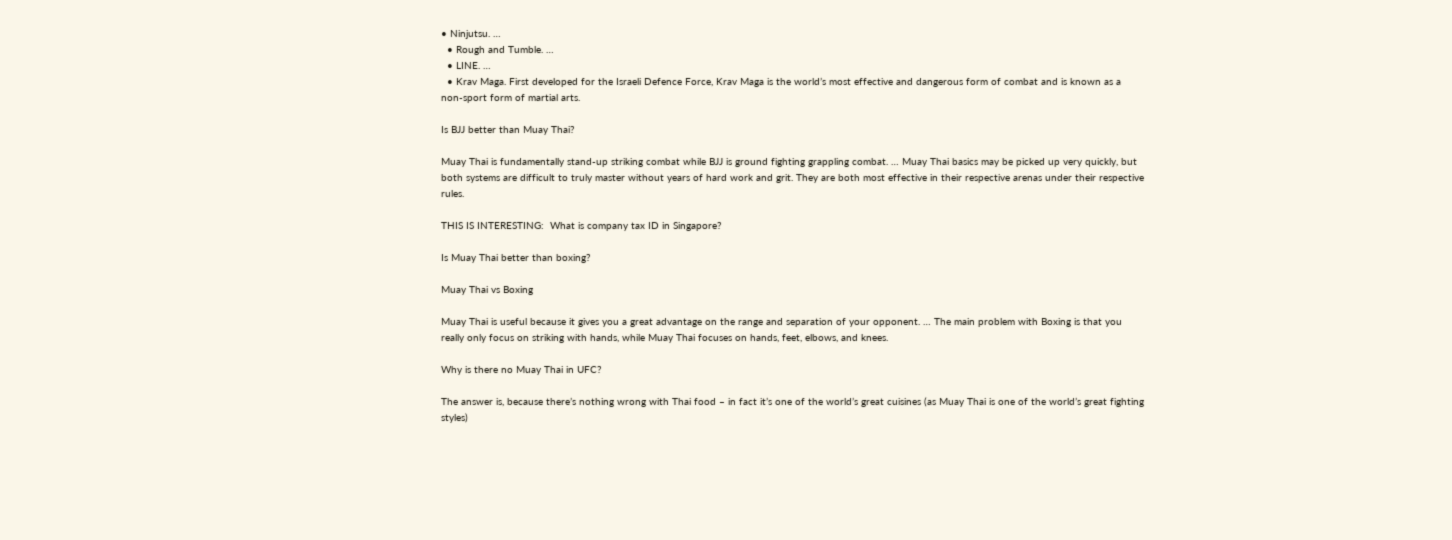• Ninjutsu. …
  • Rough and Tumble. …
  • LINE. …
  • Krav Maga. First developed for the Israeli Defence Force, Krav Maga is the world’s most effective and dangerous form of combat and is known as a non-sport form of martial arts.

Is BJJ better than Muay Thai?

Muay Thai is fundamentally stand-up striking combat while BJJ is ground fighting grappling combat. … Muay Thai basics may be picked up very quickly, but both systems are difficult to truly master without years of hard work and grit. They are both most effective in their respective arenas under their respective rules.

THIS IS INTERESTING:  What is company tax ID in Singapore?

Is Muay Thai better than boxing?

Muay Thai vs Boxing

Muay Thai is useful because it gives you a great advantage on the range and separation of your opponent. … The main problem with Boxing is that you really only focus on striking with hands, while Muay Thai focuses on hands, feet, elbows, and knees.

Why is there no Muay Thai in UFC?

The answer is, because there’s nothing wrong with Thai food – in fact it’s one of the world’s great cuisines (as Muay Thai is one of the world’s great fighting styles)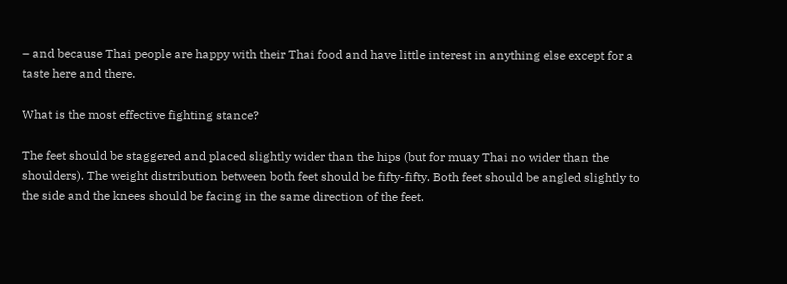– and because Thai people are happy with their Thai food and have little interest in anything else except for a taste here and there.

What is the most effective fighting stance?

The feet should be staggered and placed slightly wider than the hips (but for muay Thai no wider than the shoulders). The weight distribution between both feet should be fifty-fifty. Both feet should be angled slightly to the side and the knees should be facing in the same direction of the feet.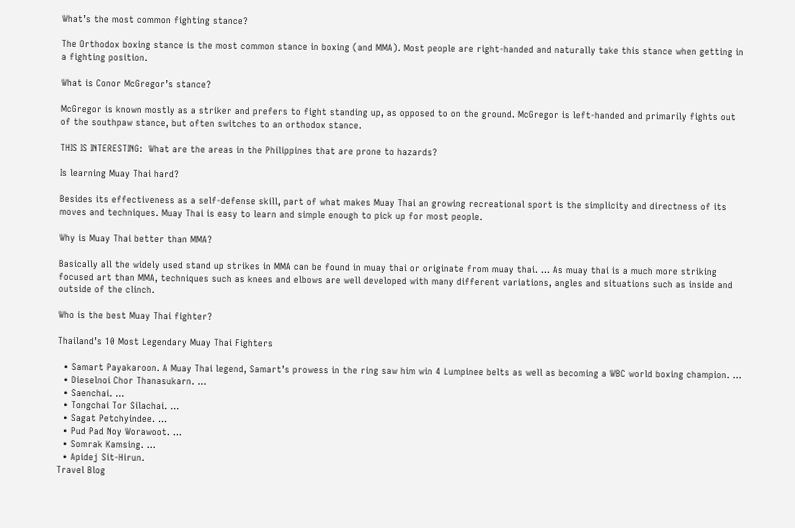What’s the most common fighting stance?

The Orthodox boxing stance is the most common stance in boxing (and MMA). Most people are right-handed and naturally take this stance when getting in a fighting position.

What is Conor McGregor’s stance?

McGregor is known mostly as a striker and prefers to fight standing up, as opposed to on the ground. McGregor is left-handed and primarily fights out of the southpaw stance, but often switches to an orthodox stance.

THIS IS INTERESTING:  What are the areas in the Philippines that are prone to hazards?

Is learning Muay Thai hard?

Besides its effectiveness as a self-defense skill, part of what makes Muay Thai an growing recreational sport is the simplicity and directness of its moves and techniques. Muay Thai is easy to learn and simple enough to pick up for most people.

Why is Muay Thai better than MMA?

Basically all the widely used stand up strikes in MMA can be found in muay thai or originate from muay thai. … As muay thai is a much more striking focused art than MMA, techniques such as knees and elbows are well developed with many different variations, angles and situations such as inside and outside of the clinch.

Who is the best Muay Thai fighter?

Thailand’s 10 Most Legendary Muay Thai Fighters

  • Samart Payakaroon. A Muay Thai legend, Samart’s prowess in the ring saw him win 4 Lumpinee belts as well as becoming a WBC world boxing champion. …
  • Dieselnoi Chor Thanasukarn. …
  • Saenchai. …
  • Tongchai Tor Silachai. …
  • Sagat Petchyindee. …
  • Pud Pad Noy Worawoot. …
  • Somrak Kamsing. …
  • Apidej Sit-Hirun.
Travel Blog